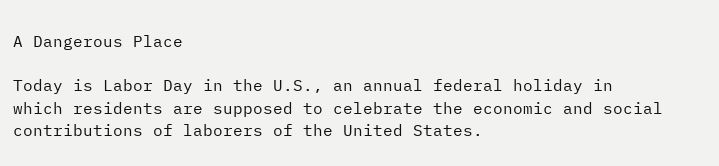A Dangerous Place

Today is Labor Day in the U.S., an annual federal holiday in which residents are supposed to celebrate the economic and social contributions of laborers of the United States.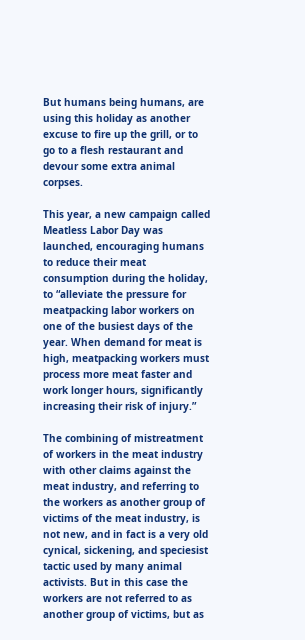But humans being humans, are using this holiday as another excuse to fire up the grill, or to go to a flesh restaurant and devour some extra animal corpses.

This year, a new campaign called Meatless Labor Day was launched, encouraging humans to reduce their meat consumption during the holiday, to “alleviate the pressure for meatpacking labor workers on one of the busiest days of the year. When demand for meat is high, meatpacking workers must process more meat faster and work longer hours, significantly increasing their risk of injury.”

The combining of mistreatment of workers in the meat industry with other claims against the meat industry, and referring to the workers as another group of victims of the meat industry, is not new, and in fact is a very old cynical, sickening, and speciesist tactic used by many animal activists. But in this case the workers are not referred to as another group of victims, but as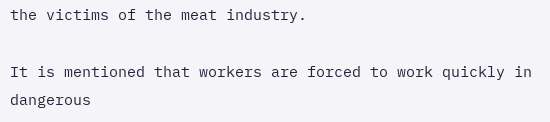the victims of the meat industry.

It is mentioned that workers are forced to work quickly in dangerous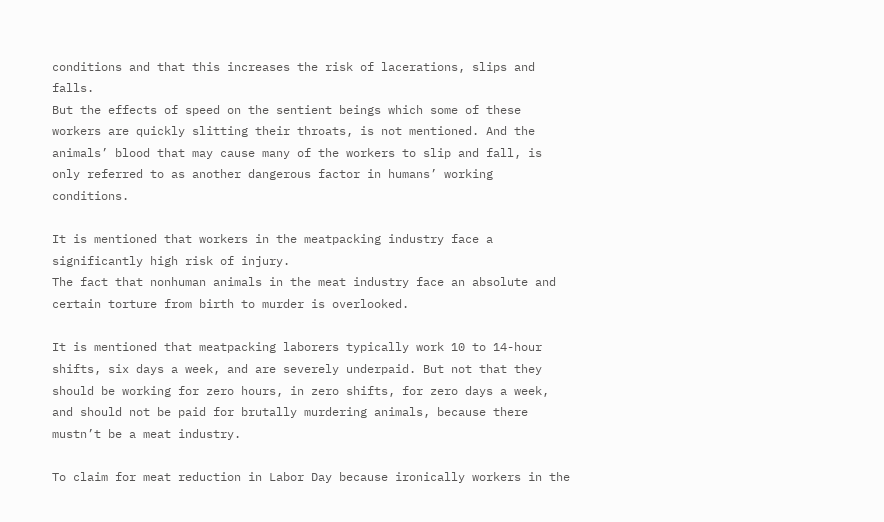conditions and that this increases the risk of lacerations, slips and falls.
But the effects of speed on the sentient beings which some of these workers are quickly slitting their throats, is not mentioned. And the animals’ blood that may cause many of the workers to slip and fall, is only referred to as another dangerous factor in humans’ working conditions.

It is mentioned that workers in the meatpacking industry face a significantly high risk of injury.
The fact that nonhuman animals in the meat industry face an absolute and certain torture from birth to murder is overlooked.

It is mentioned that meatpacking laborers typically work 10 to 14-hour shifts, six days a week, and are severely underpaid. But not that they should be working for zero hours, in zero shifts, for zero days a week, and should not be paid for brutally murdering animals, because there mustn’t be a meat industry.

To claim for meat reduction in Labor Day because ironically workers in the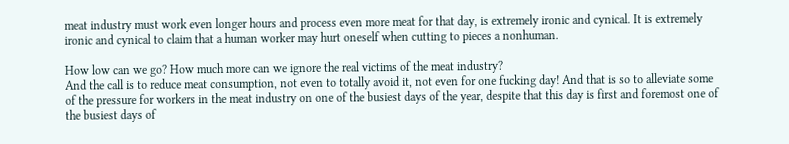meat industry must work even longer hours and process even more meat for that day, is extremely ironic and cynical. It is extremely ironic and cynical to claim that a human worker may hurt oneself when cutting to pieces a nonhuman.

How low can we go? How much more can we ignore the real victims of the meat industry?
And the call is to reduce meat consumption, not even to totally avoid it, not even for one fucking day! And that is so to alleviate some of the pressure for workers in the meat industry on one of the busiest days of the year, despite that this day is first and foremost one of the busiest days of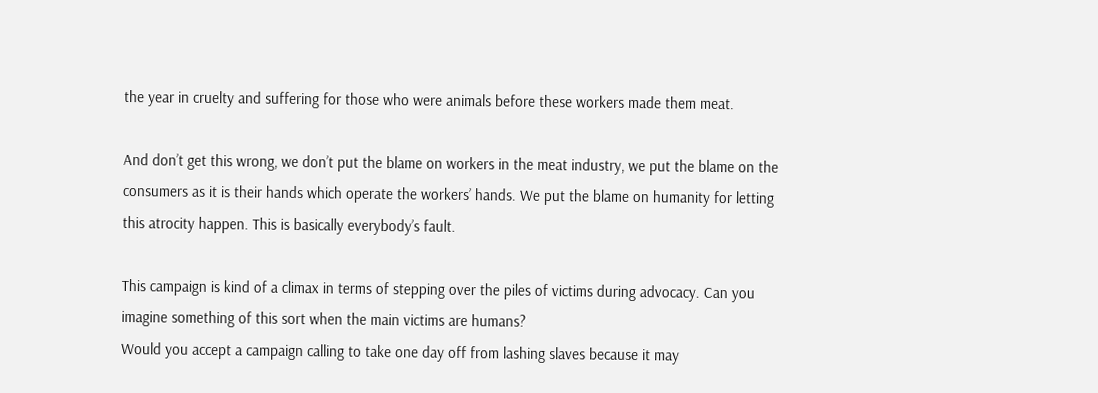the year in cruelty and suffering for those who were animals before these workers made them meat.

And don’t get this wrong, we don’t put the blame on workers in the meat industry, we put the blame on the consumers as it is their hands which operate the workers’ hands. We put the blame on humanity for letting this atrocity happen. This is basically everybody’s fault.

This campaign is kind of a climax in terms of stepping over the piles of victims during advocacy. Can you imagine something of this sort when the main victims are humans?
Would you accept a campaign calling to take one day off from lashing slaves because it may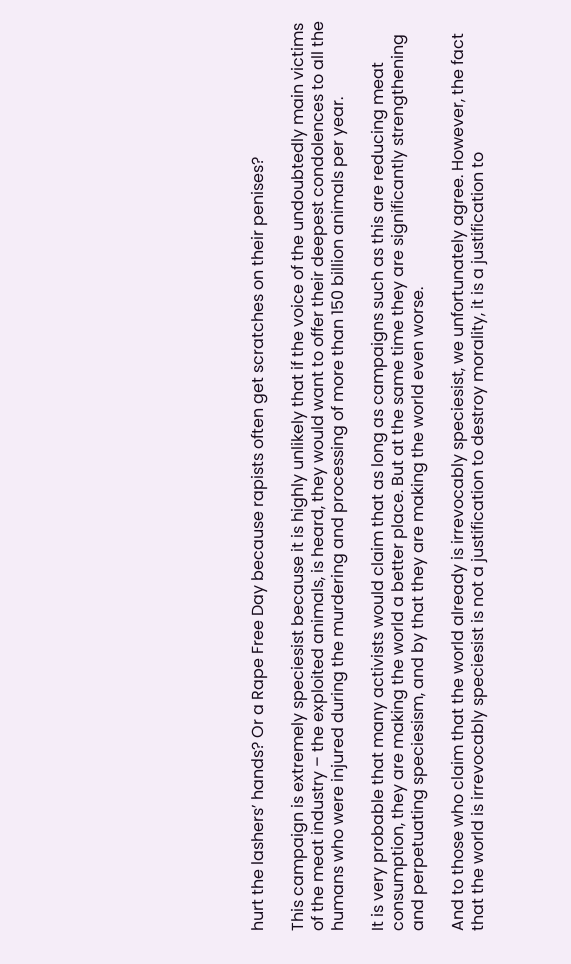hurt the lashers’ hands? Or a Rape Free Day because rapists often get scratches on their penises?

This campaign is extremely speciesist because it is highly unlikely that if the voice of the undoubtedly main victims of the meat industry – the exploited animals, is heard, they would want to offer their deepest condolences to all the humans who were injured during the murdering and processing of more than 150 billion animals per year.

It is very probable that many activists would claim that as long as campaigns such as this are reducing meat consumption, they are making the world a better place. But at the same time they are significantly strengthening and perpetuating speciesism, and by that they are making the world even worse.

And to those who claim that the world already is irrevocably speciesist, we unfortunately agree. However, the fact that the world is irrevocably speciesist is not a justification to destroy morality, it is a justification to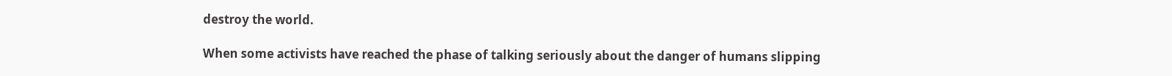destroy the world.

When some activists have reached the phase of talking seriously about the danger of humans slipping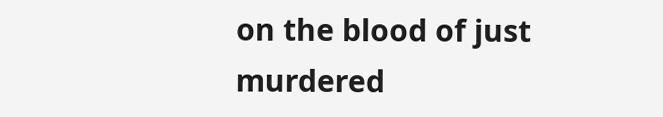on the blood of just murdered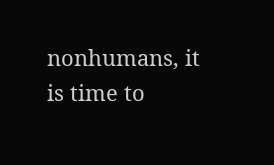nonhumans, it is time to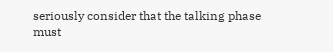seriously consider that the talking phase must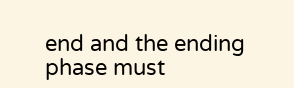end and the ending phase must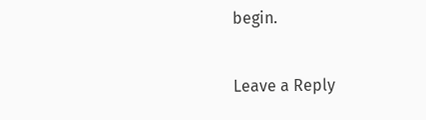begin.

Leave a Reply